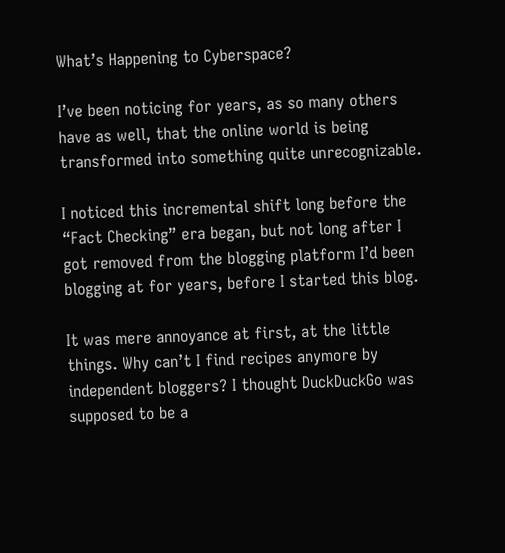What’s Happening to Cyberspace?

I’ve been noticing for years, as so many others have as well, that the online world is being transformed into something quite unrecognizable.

I noticed this incremental shift long before the “Fact Checking” era began, but not long after I got removed from the blogging platform I’d been blogging at for years, before I started this blog.

It was mere annoyance at first, at the little things. Why can’t I find recipes anymore by independent bloggers? I thought DuckDuckGo was supposed to be a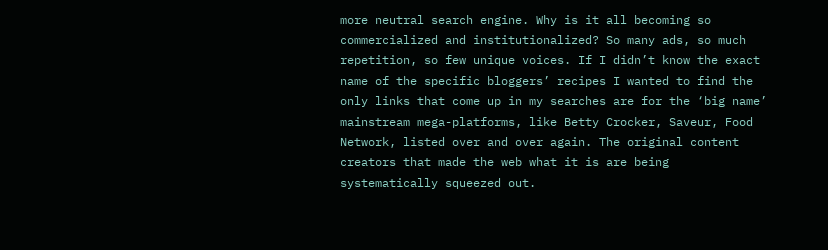more neutral search engine. Why is it all becoming so commercialized and institutionalized? So many ads, so much repetition, so few unique voices. If I didn’t know the exact name of the specific bloggers’ recipes I wanted to find the only links that come up in my searches are for the ‘big name’ mainstream mega-platforms, like Betty Crocker, Saveur, Food Network, listed over and over again. The original content creators that made the web what it is are being systematically squeezed out.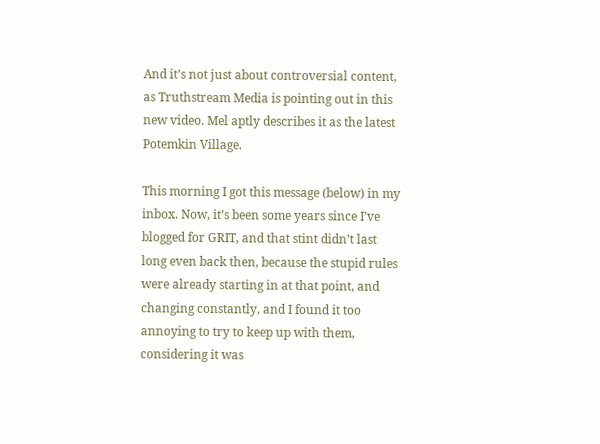And it’s not just about controversial content, as Truthstream Media is pointing out in this new video. Mel aptly describes it as the latest Potemkin Village.

This morning I got this message (below) in my inbox. Now, it’s been some years since I’ve blogged for GRIT, and that stint didn’t last long even back then, because the stupid rules were already starting in at that point, and changing constantly, and I found it too annoying to try to keep up with them, considering it was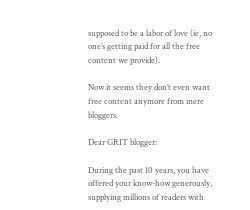supposed to be a labor of love (ie, no one’s getting paid for all the free content we provide).

Now it seems they don’t even want free content anymore from mere bloggers.

Dear GRIT blogger:

During the past 10 years, you have offered your know-how generously, supplying millions of readers with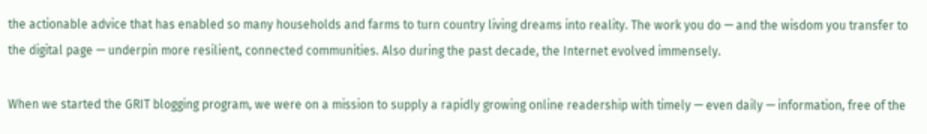the actionable advice that has enabled so many households and farms to turn country living dreams into reality. The work you do — and the wisdom you transfer to the digital page — underpin more resilient, connected communities. Also during the past decade, the Internet evolved immensely.

When we started the GRIT blogging program, we were on a mission to supply a rapidly growing online readership with timely — even daily — information, free of the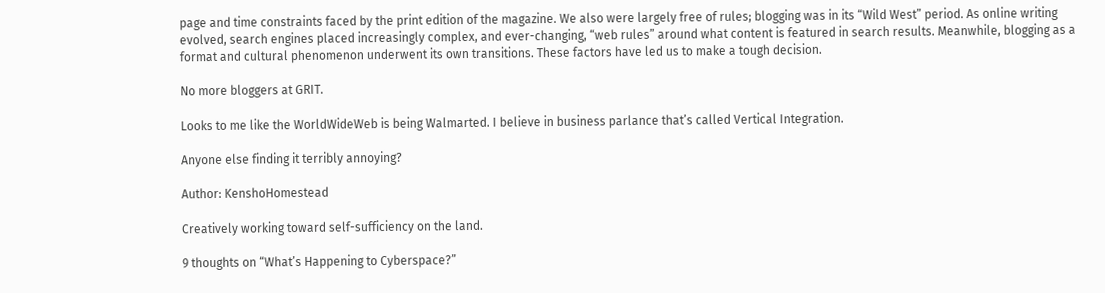page and time constraints faced by the print edition of the magazine. We also were largely free of rules; blogging was in its “Wild West” period. As online writing evolved, search engines placed increasingly complex, and ever-changing, “web rules” around what content is featured in search results. Meanwhile, blogging as a format and cultural phenomenon underwent its own transitions. These factors have led us to make a tough decision.

No more bloggers at GRIT.

Looks to me like the WorldWideWeb is being Walmarted. I believe in business parlance that’s called Vertical Integration.

Anyone else finding it terribly annoying?

Author: KenshoHomestead

Creatively working toward self-sufficiency on the land.

9 thoughts on “What’s Happening to Cyberspace?”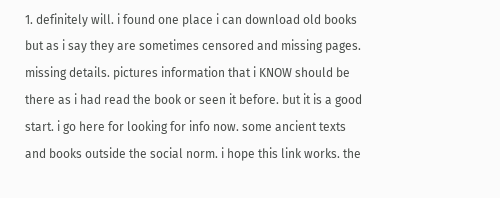1. definitely will. i found one place i can download old books but as i say they are sometimes censored and missing pages. missing details. pictures information that i KNOW should be there as i had read the book or seen it before. but it is a good start. i go here for looking for info now. some ancient texts and books outside the social norm. i hope this link works. the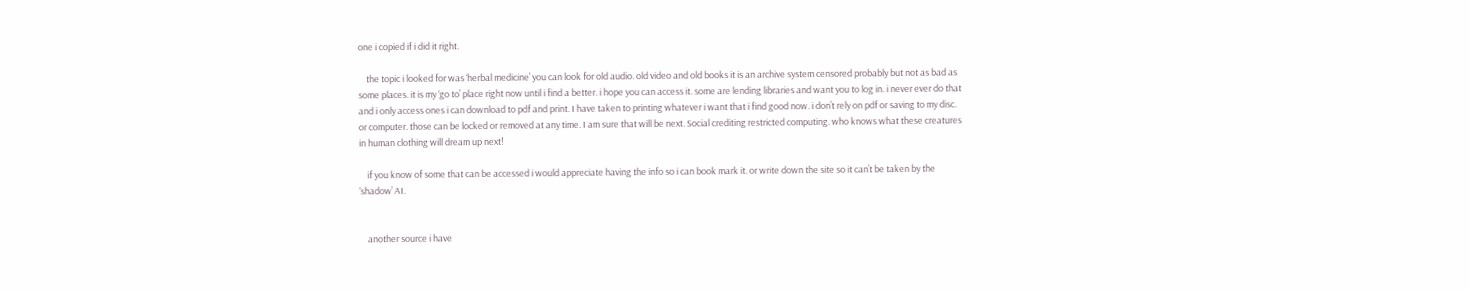one i copied if i did it right.

    the topic i looked for was ‘herbal medicine’ you can look for old audio. old video and old books it is an archive system censored probably but not as bad as some places. it is my ‘go to’ place right now until i find a better. i hope you can access it. some are lending libraries and want you to log in. i never ever do that and i only access ones i can download to pdf and print. I have taken to printing whatever i want that i find good now. i don’t rely on pdf or saving to my disc. or computer. those can be locked or removed at any time. I am sure that will be next. Social crediting restricted computing. who knows what these creatures in human clothing will dream up next!

    if you know of some that can be accessed i would appreciate having the info so i can book mark it. or write down the site so it can’t be taken by the ‘shadow’ AI.


    another source i have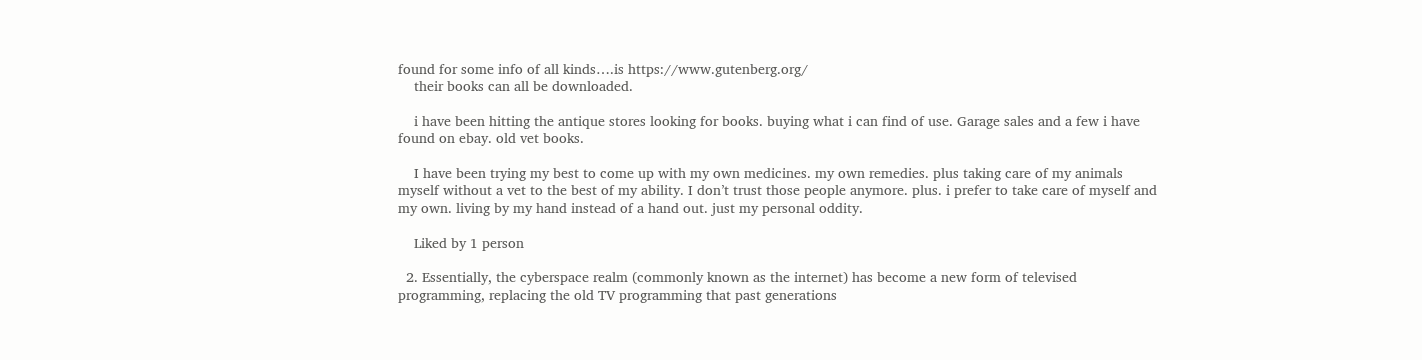found for some info of all kinds….is https://www.gutenberg.org/
    their books can all be downloaded.

    i have been hitting the antique stores looking for books. buying what i can find of use. Garage sales and a few i have found on ebay. old vet books.

    I have been trying my best to come up with my own medicines. my own remedies. plus taking care of my animals myself without a vet to the best of my ability. I don’t trust those people anymore. plus. i prefer to take care of myself and my own. living by my hand instead of a hand out. just my personal oddity.

    Liked by 1 person

  2. Essentially, the cyberspace realm (commonly known as the internet) has become a new form of televised programming, replacing the old TV programming that past generations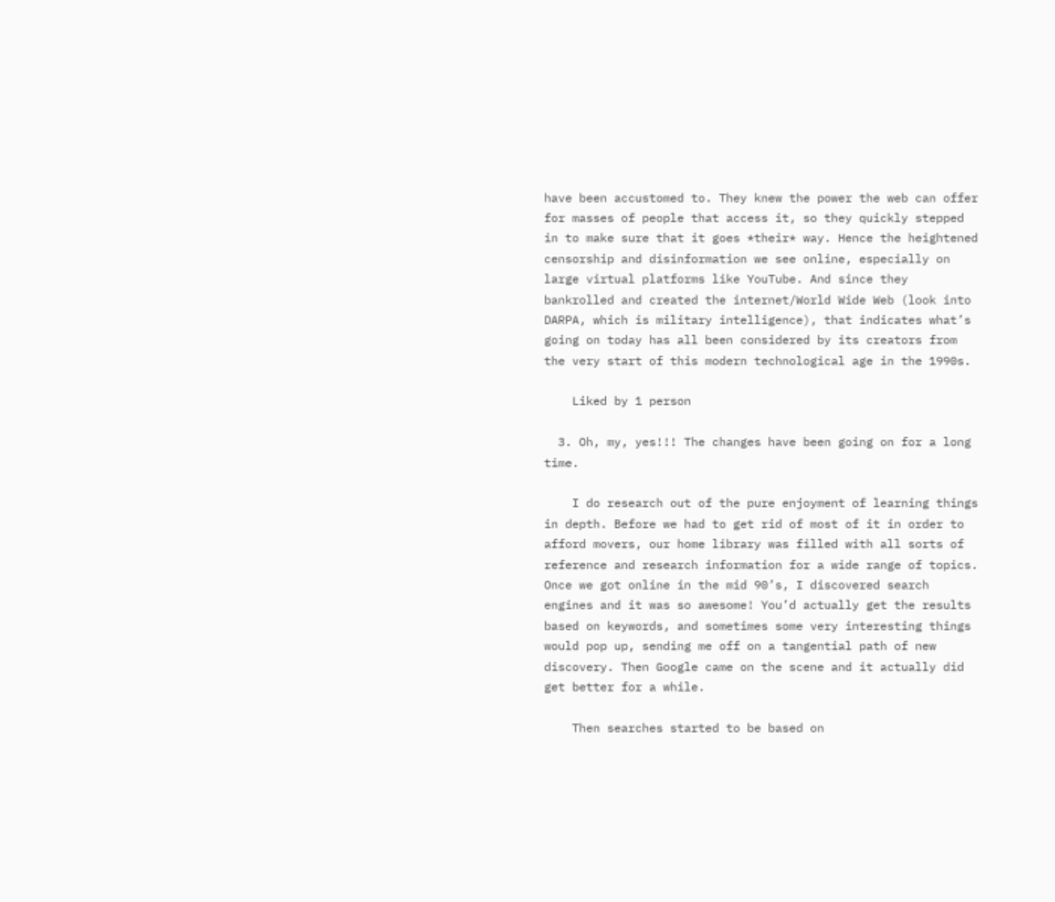have been accustomed to. They knew the power the web can offer for masses of people that access it, so they quickly stepped in to make sure that it goes *their* way. Hence the heightened censorship and disinformation we see online, especially on large virtual platforms like YouTube. And since they bankrolled and created the internet/World Wide Web (look into DARPA, which is military intelligence), that indicates what’s going on today has all been considered by its creators from the very start of this modern technological age in the 1990s.

    Liked by 1 person

  3. Oh, my, yes!!! The changes have been going on for a long time.

    I do research out of the pure enjoyment of learning things in depth. Before we had to get rid of most of it in order to afford movers, our home library was filled with all sorts of reference and research information for a wide range of topics. Once we got online in the mid 90’s, I discovered search engines and it was so awesome! You’d actually get the results based on keywords, and sometimes some very interesting things would pop up, sending me off on a tangential path of new discovery. Then Google came on the scene and it actually did get better for a while.

    Then searches started to be based on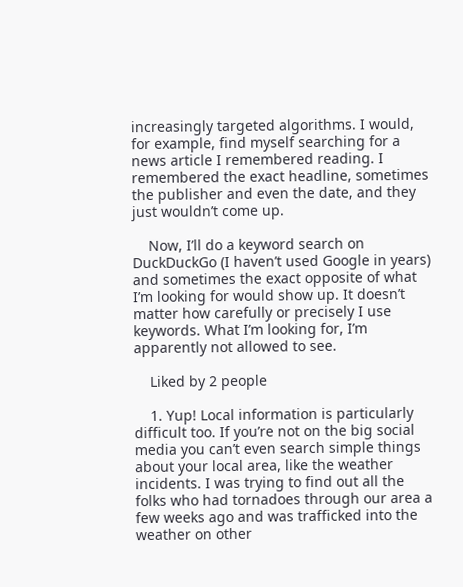increasingly targeted algorithms. I would, for example, find myself searching for a news article I remembered reading. I remembered the exact headline, sometimes the publisher and even the date, and they just wouldn’t come up.

    Now, I’ll do a keyword search on DuckDuckGo (I haven’t used Google in years) and sometimes the exact opposite of what I’m looking for would show up. It doesn’t matter how carefully or precisely I use keywords. What I’m looking for, I’m apparently not allowed to see.

    Liked by 2 people

    1. Yup! Local information is particularly difficult too. If you’re not on the big social media you can’t even search simple things about your local area, like the weather incidents. I was trying to find out all the folks who had tornadoes through our area a few weeks ago and was trafficked into the weather on other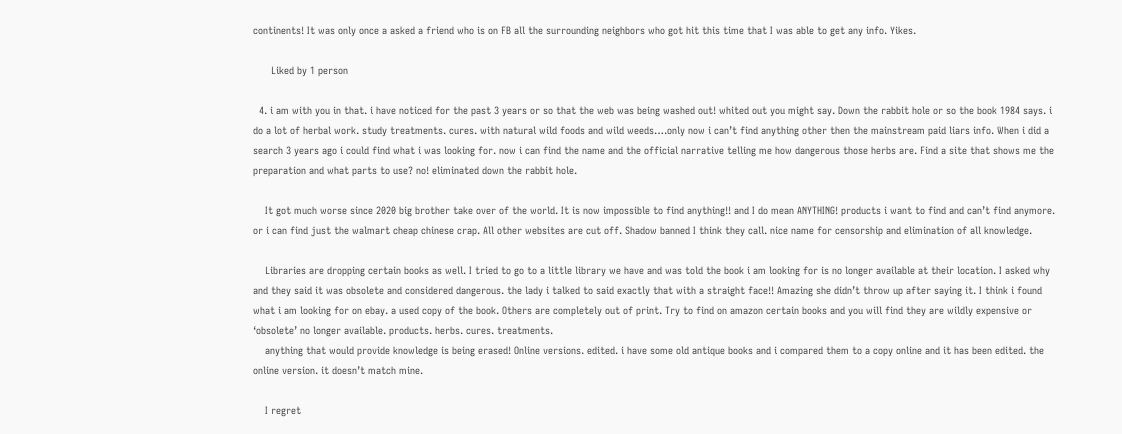continents! It was only once a asked a friend who is on FB all the surrounding neighbors who got hit this time that I was able to get any info. Yikes.

      Liked by 1 person

  4. i am with you in that. i have noticed for the past 3 years or so that the web was being washed out! whited out you might say. Down the rabbit hole or so the book 1984 says. i do a lot of herbal work. study treatments. cures. with natural wild foods and wild weeds….only now i can’t find anything other then the mainstream paid liars info. When i did a search 3 years ago i could find what i was looking for. now i can find the name and the official narrative telling me how dangerous those herbs are. Find a site that shows me the preparation and what parts to use? no! eliminated down the rabbit hole.

    It got much worse since 2020 big brother take over of the world. It is now impossible to find anything!! and I do mean ANYTHING! products i want to find and can’t find anymore. or i can find just the walmart cheap chinese crap. All other websites are cut off. Shadow banned I think they call. nice name for censorship and elimination of all knowledge.

    Libraries are dropping certain books as well. I tried to go to a little library we have and was told the book i am looking for is no longer available at their location. I asked why and they said it was obsolete and considered dangerous. the lady i talked to said exactly that with a straight face!! Amazing she didn’t throw up after saying it. I think i found what i am looking for on ebay. a used copy of the book. Others are completely out of print. Try to find on amazon certain books and you will find they are wildly expensive or ‘obsolete’ no longer available. products. herbs. cures. treatments.
    anything that would provide knowledge is being erased! Online versions. edited. i have some old antique books and i compared them to a copy online and it has been edited. the online version. it doesn’t match mine.

    I regret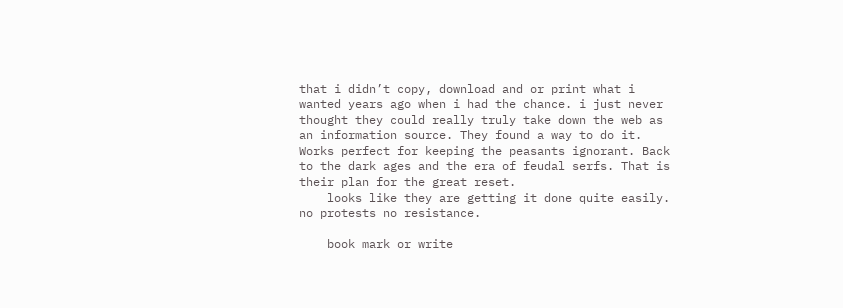that i didn’t copy, download and or print what i wanted years ago when i had the chance. i just never thought they could really truly take down the web as an information source. They found a way to do it. Works perfect for keeping the peasants ignorant. Back to the dark ages and the era of feudal serfs. That is their plan for the great reset.
    looks like they are getting it done quite easily. no protests no resistance.

    book mark or write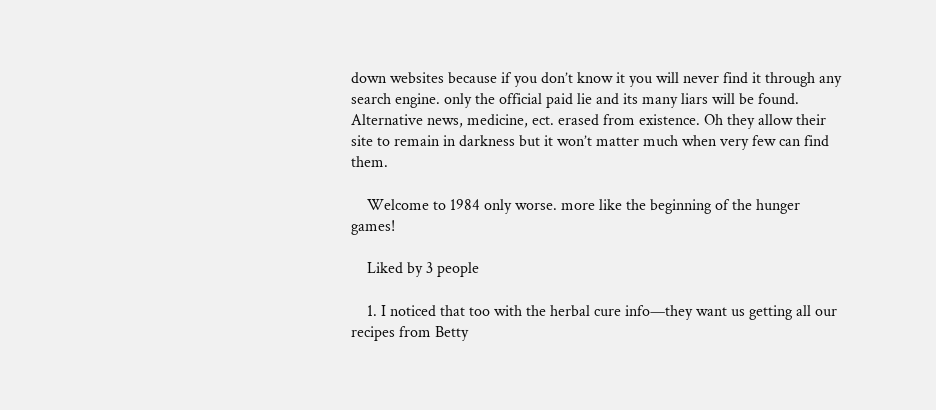down websites because if you don’t know it you will never find it through any search engine. only the official paid lie and its many liars will be found. Alternative news, medicine, ect. erased from existence. Oh they allow their site to remain in darkness but it won’t matter much when very few can find them.

    Welcome to 1984 only worse. more like the beginning of the hunger games!

    Liked by 3 people

    1. I noticed that too with the herbal cure info—they want us getting all our recipes from Betty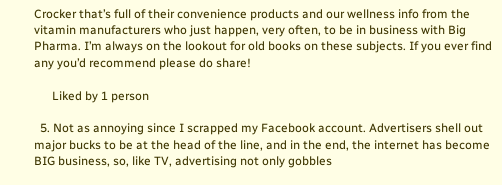Crocker that’s full of their convenience products and our wellness info from the vitamin manufacturers who just happen, very often, to be in business with Big Pharma. I’m always on the lookout for old books on these subjects. If you ever find any you’d recommend please do share!

      Liked by 1 person

  5. Not as annoying since I scrapped my Facebook account. Advertisers shell out major bucks to be at the head of the line, and in the end, the internet has become BIG business, so, like TV, advertising not only gobbles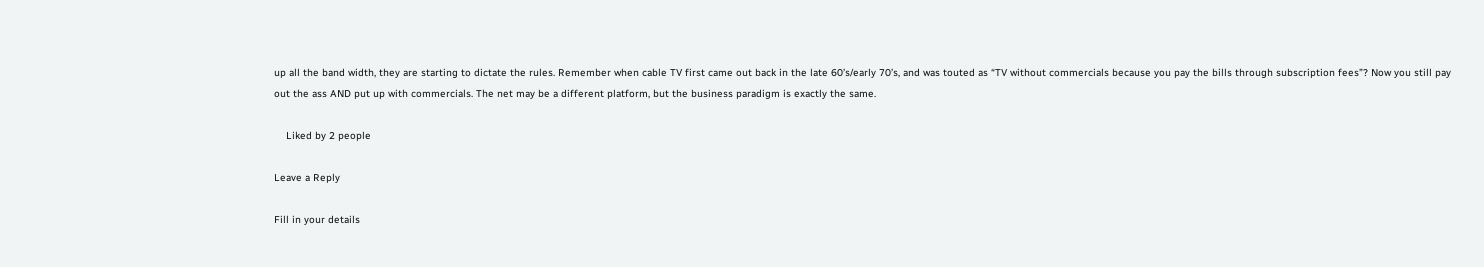up all the band width, they are starting to dictate the rules. Remember when cable TV first came out back in the late 60’s/early 70’s, and was touted as “TV without commercials because you pay the bills through subscription fees”? Now you still pay out the ass AND put up with commercials. The net may be a different platform, but the business paradigm is exactly the same.

    Liked by 2 people

Leave a Reply

Fill in your details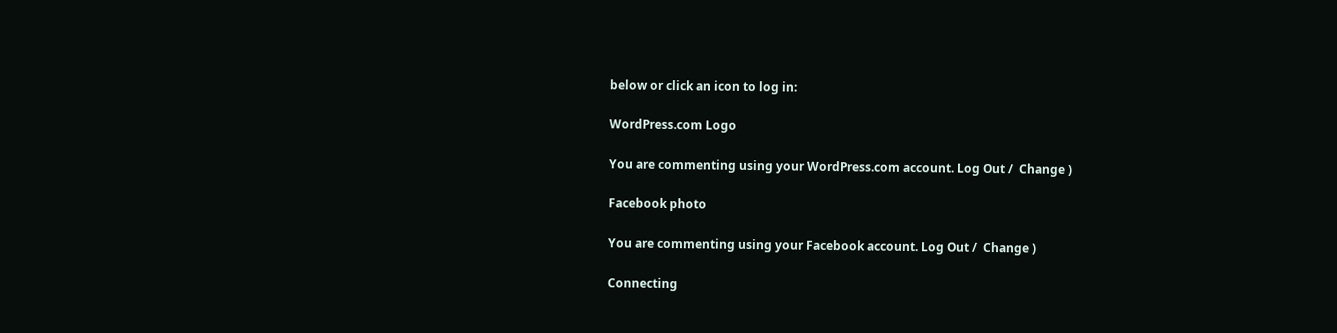below or click an icon to log in:

WordPress.com Logo

You are commenting using your WordPress.com account. Log Out /  Change )

Facebook photo

You are commenting using your Facebook account. Log Out /  Change )

Connecting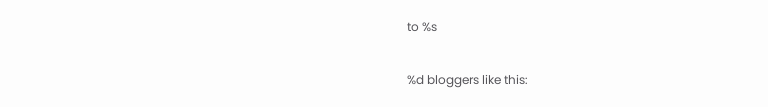to %s

%d bloggers like this: